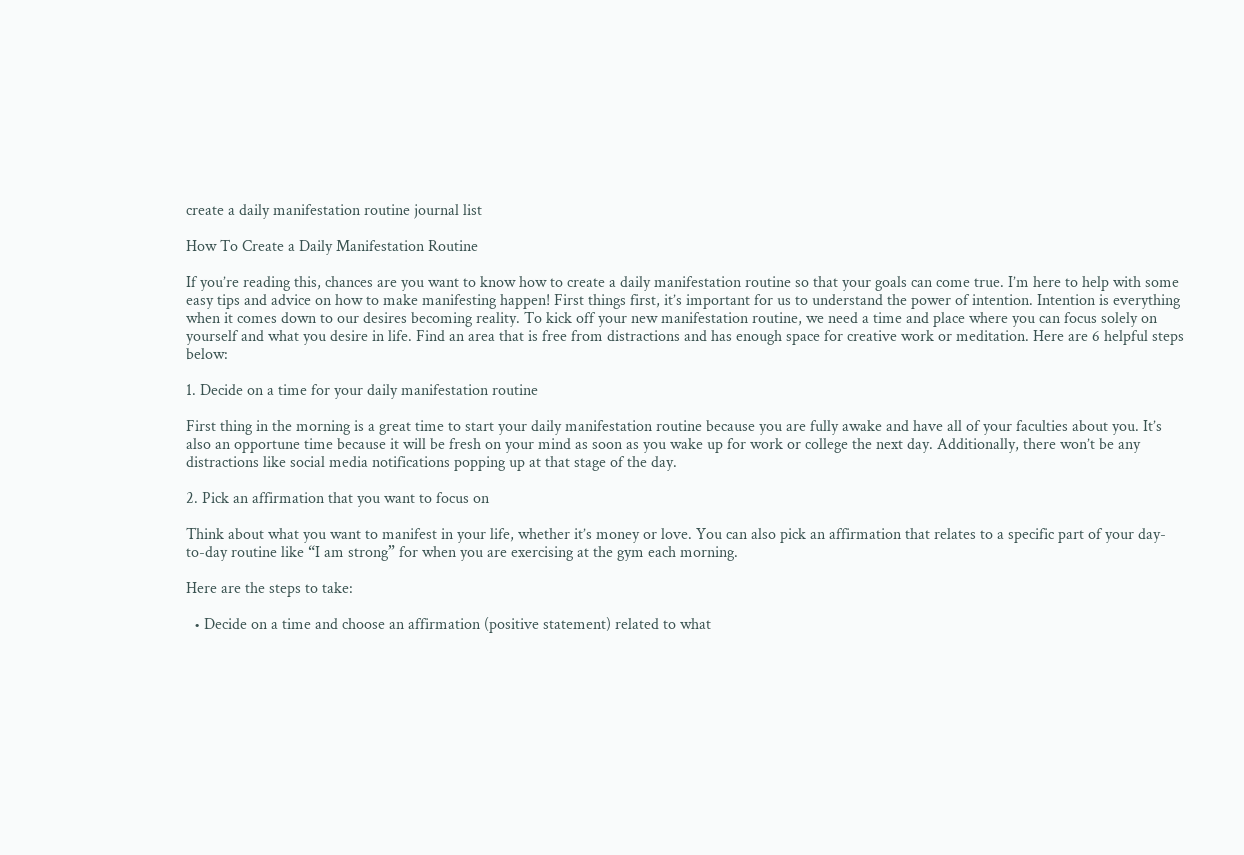create a daily manifestation routine journal list

How To Create a Daily Manifestation Routine

If you’re reading this, chances are you want to know how to create a daily manifestation routine so that your goals can come true. I’m here to help with some easy tips and advice on how to make manifesting happen! First things first, it’s important for us to understand the power of intention. Intention is everything when it comes down to our desires becoming reality. To kick off your new manifestation routine, we need a time and place where you can focus solely on yourself and what you desire in life. Find an area that is free from distractions and has enough space for creative work or meditation. Here are 6 helpful steps below:

1. Decide on a time for your daily manifestation routine

First thing in the morning is a great time to start your daily manifestation routine because you are fully awake and have all of your faculties about you. It’s also an opportune time because it will be fresh on your mind as soon as you wake up for work or college the next day. Additionally, there won’t be any distractions like social media notifications popping up at that stage of the day.

2. Pick an affirmation that you want to focus on

Think about what you want to manifest in your life, whether it’s money or love. You can also pick an affirmation that relates to a specific part of your day-to-day routine like “I am strong” for when you are exercising at the gym each morning.

Here are the steps to take:

  • Decide on a time and choose an affirmation (positive statement) related to what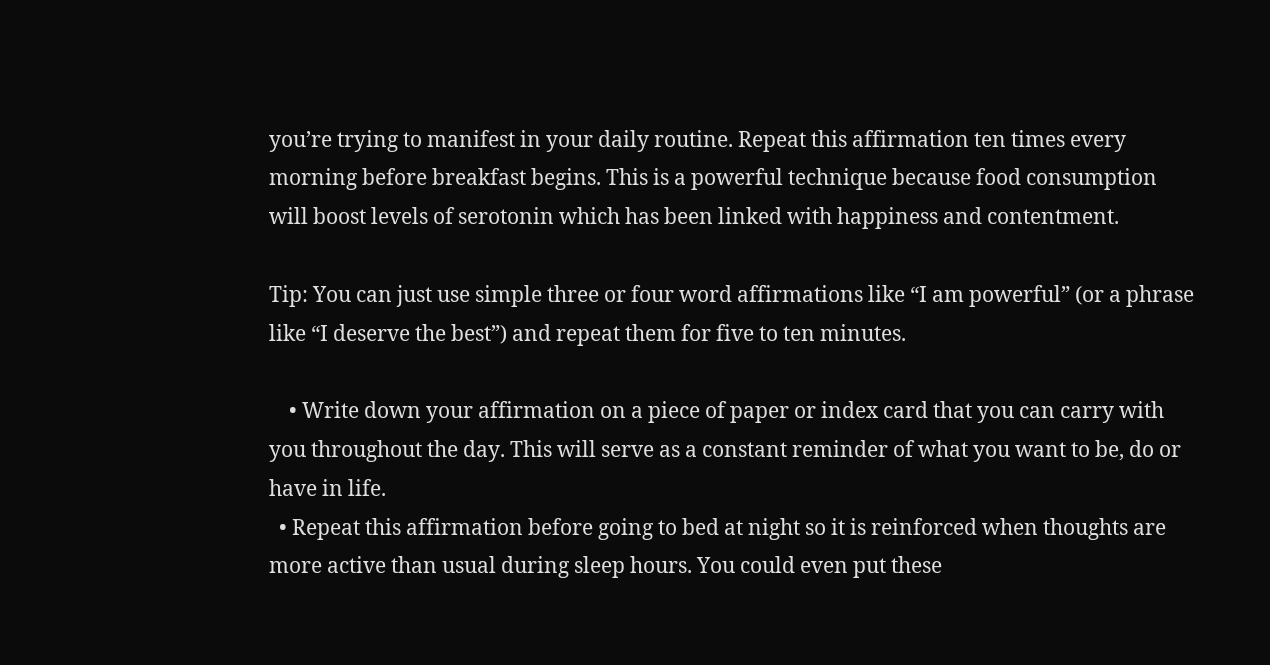you’re trying to manifest in your daily routine. Repeat this affirmation ten times every morning before breakfast begins. This is a powerful technique because food consumption will boost levels of serotonin which has been linked with happiness and contentment.

Tip: You can just use simple three or four word affirmations like “I am powerful” (or a phrase like “I deserve the best”) and repeat them for five to ten minutes.

    • Write down your affirmation on a piece of paper or index card that you can carry with you throughout the day. This will serve as a constant reminder of what you want to be, do or have in life.
  • Repeat this affirmation before going to bed at night so it is reinforced when thoughts are more active than usual during sleep hours. You could even put these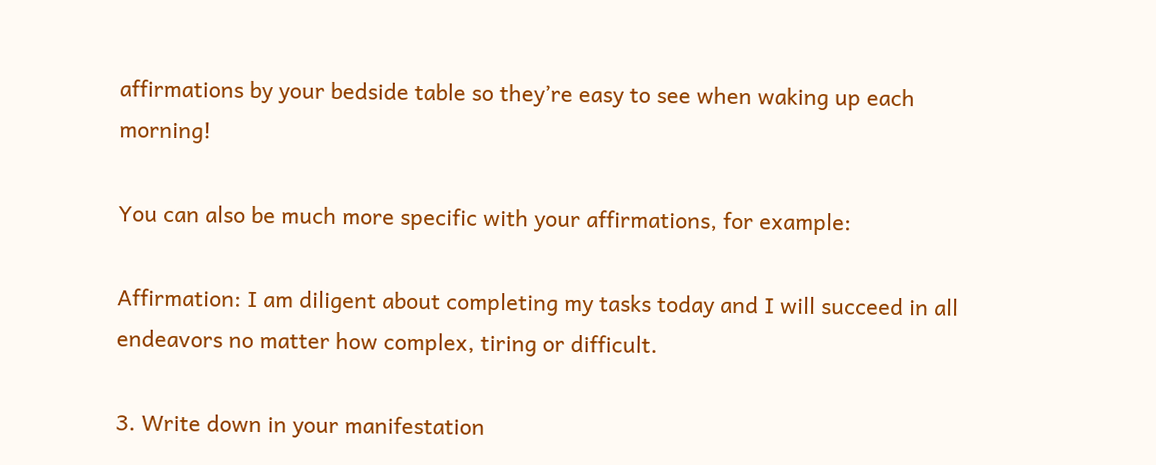affirmations by your bedside table so they’re easy to see when waking up each morning!

You can also be much more specific with your affirmations, for example:

Affirmation: I am diligent about completing my tasks today and I will succeed in all endeavors no matter how complex, tiring or difficult.

3. Write down in your manifestation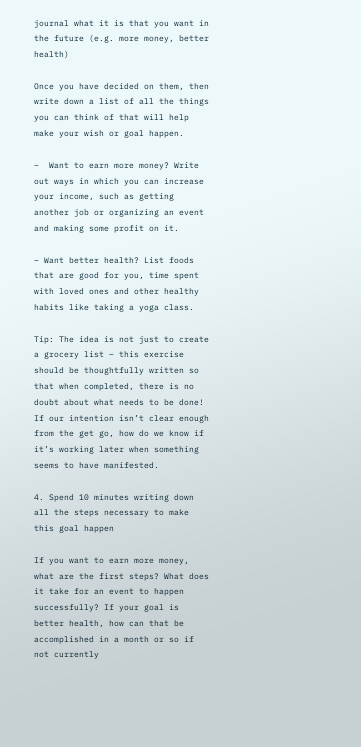journal what it is that you want in the future (e.g. more money, better health)

Once you have decided on them, then write down a list of all the things you can think of that will help make your wish or goal happen.

–  Want to earn more money? Write out ways in which you can increase your income, such as getting another job or organizing an event and making some profit on it.

– Want better health? List foods that are good for you, time spent with loved ones and other healthy habits like taking a yoga class.

Tip: The idea is not just to create a grocery list – this exercise should be thoughtfully written so that when completed, there is no doubt about what needs to be done! If our intention isn’t clear enough from the get go, how do we know if it’s working later when something seems to have manifested.

4. Spend 10 minutes writing down all the steps necessary to make this goal happen

If you want to earn more money, what are the first steps? What does it take for an event to happen successfully? If your goal is better health, how can that be accomplished in a month or so if not currently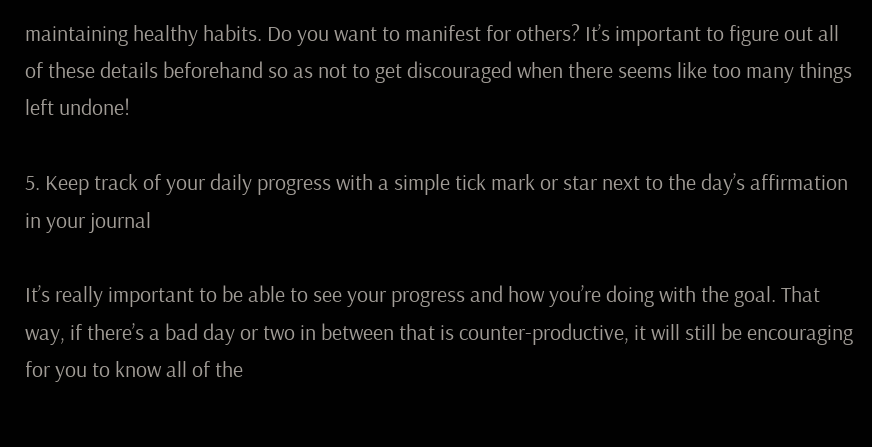maintaining healthy habits. Do you want to manifest for others? It’s important to figure out all of these details beforehand so as not to get discouraged when there seems like too many things left undone!

5. Keep track of your daily progress with a simple tick mark or star next to the day’s affirmation in your journal

It’s really important to be able to see your progress and how you’re doing with the goal. That way, if there’s a bad day or two in between that is counter-productive, it will still be encouraging for you to know all of the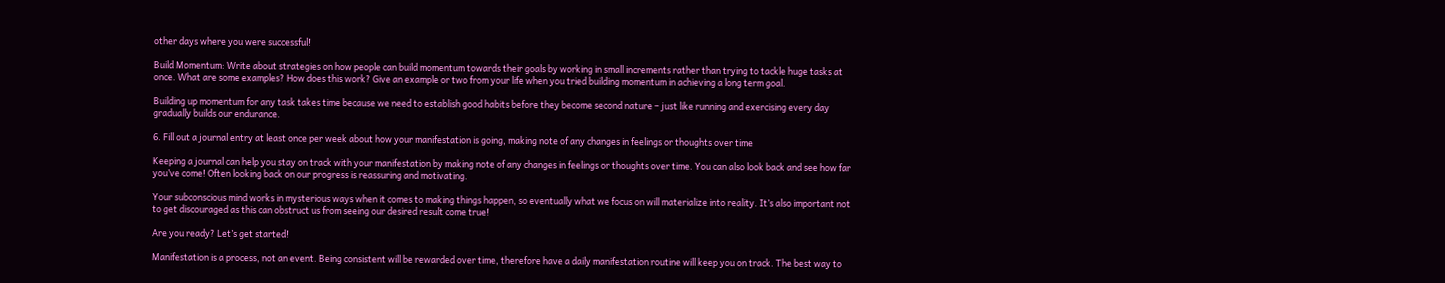other days where you were successful!

Build Momentum: Write about strategies on how people can build momentum towards their goals by working in small increments rather than trying to tackle huge tasks at once. What are some examples? How does this work? Give an example or two from your life when you tried building momentum in achieving a long term goal.

Building up momentum for any task takes time because we need to establish good habits before they become second nature – just like running and exercising every day gradually builds our endurance.

6. Fill out a journal entry at least once per week about how your manifestation is going, making note of any changes in feelings or thoughts over time

Keeping a journal can help you stay on track with your manifestation by making note of any changes in feelings or thoughts over time. You can also look back and see how far you’ve come! Often looking back on our progress is reassuring and motivating.

Your subconscious mind works in mysterious ways when it comes to making things happen, so eventually what we focus on will materialize into reality. It’s also important not to get discouraged as this can obstruct us from seeing our desired result come true!

Are you ready? Let’s get started!

Manifestation is a process, not an event. Being consistent will be rewarded over time, therefore have a daily manifestation routine will keep you on track. The best way to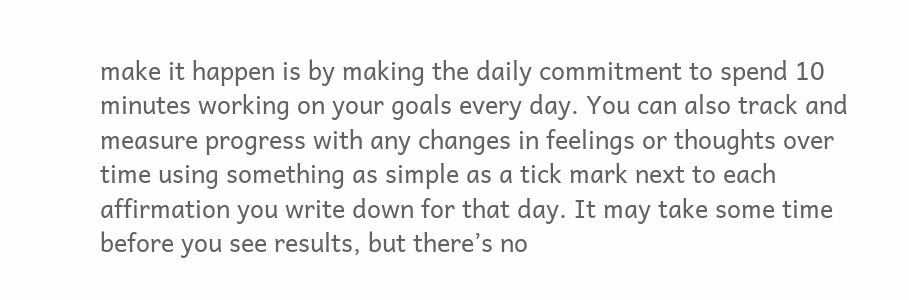make it happen is by making the daily commitment to spend 10 minutes working on your goals every day. You can also track and measure progress with any changes in feelings or thoughts over time using something as simple as a tick mark next to each affirmation you write down for that day. It may take some time before you see results, but there’s no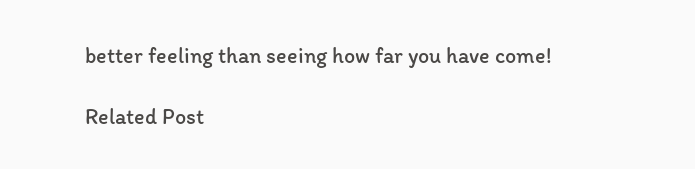better feeling than seeing how far you have come!

Related Post